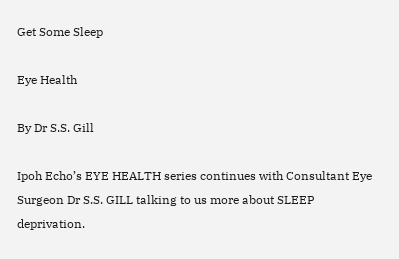Get Some Sleep

Eye Health

By Dr S.S. Gill

Ipoh Echo’s EYE HEALTH series continues with Consultant Eye Surgeon Dr S.S. GILL talking to us more about SLEEP deprivation.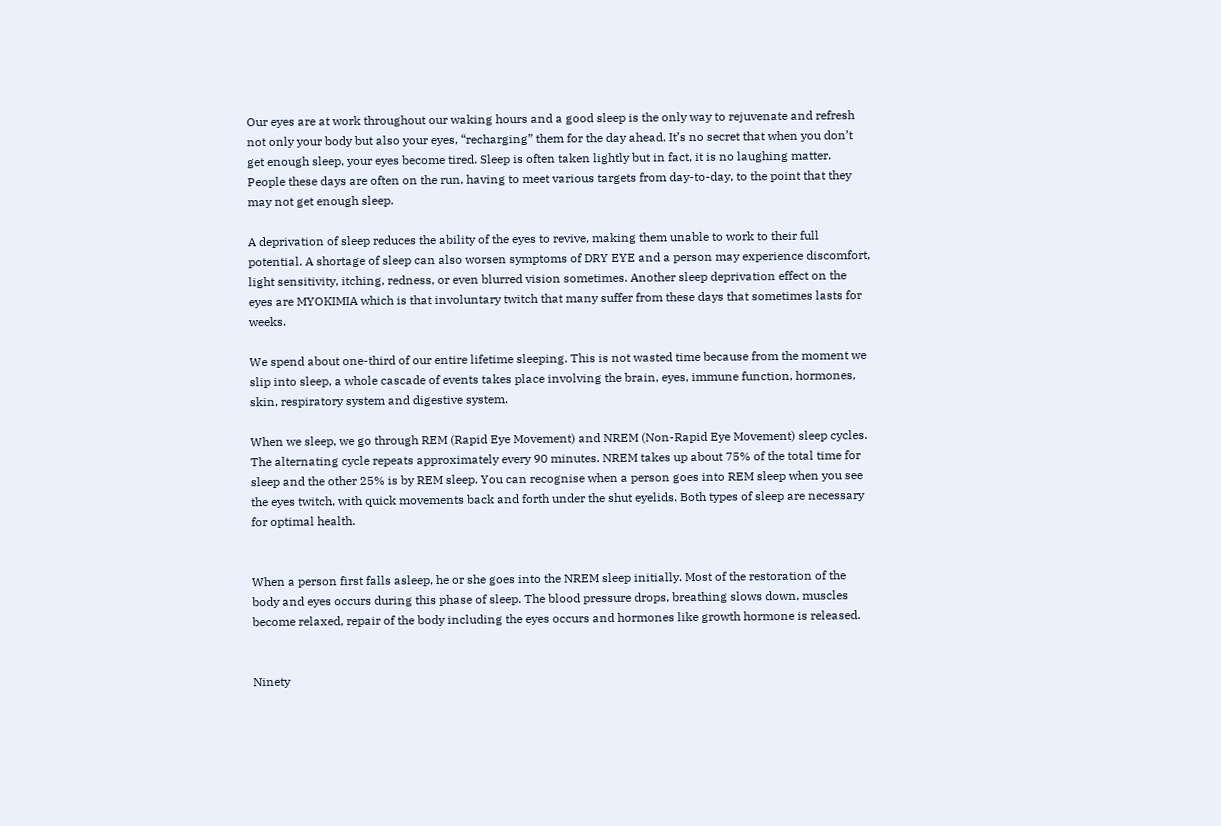Our eyes are at work throughout our waking hours and a good sleep is the only way to rejuvenate and refresh not only your body but also your eyes, “recharging” them for the day ahead. It’s no secret that when you don’t get enough sleep, your eyes become tired. Sleep is often taken lightly but in fact, it is no laughing matter. People these days are often on the run, having to meet various targets from day-to-day, to the point that they may not get enough sleep.

A deprivation of sleep reduces the ability of the eyes to revive, making them unable to work to their full potential. A shortage of sleep can also worsen symptoms of DRY EYE and a person may experience discomfort, light sensitivity, itching, redness, or even blurred vision sometimes. Another sleep deprivation effect on the eyes are MYOKIMIA which is that involuntary twitch that many suffer from these days that sometimes lasts for weeks.

We spend about one-third of our entire lifetime sleeping. This is not wasted time because from the moment we slip into sleep, a whole cascade of events takes place involving the brain, eyes, immune function, hormones, skin, respiratory system and digestive system.

When we sleep, we go through REM (Rapid Eye Movement) and NREM (Non-Rapid Eye Movement) sleep cycles. The alternating cycle repeats approximately every 90 minutes. NREM takes up about 75% of the total time for sleep and the other 25% is by REM sleep. You can recognise when a person goes into REM sleep when you see the eyes twitch, with quick movements back and forth under the shut eyelids. Both types of sleep are necessary for optimal health.


When a person first falls asleep, he or she goes into the NREM sleep initially. Most of the restoration of the body and eyes occurs during this phase of sleep. The blood pressure drops, breathing slows down, muscles become relaxed, repair of the body including the eyes occurs and hormones like growth hormone is released.


Ninety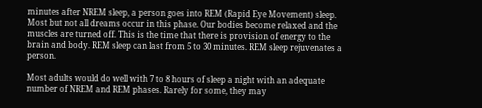minutes after NREM sleep, a person goes into REM (Rapid Eye Movement) sleep. Most but not all dreams occur in this phase. Our bodies become relaxed and the muscles are turned off. This is the time that there is provision of energy to the brain and body. REM sleep can last from 5 to 30 minutes. REM sleep rejuvenates a person.

Most adults would do well with 7 to 8 hours of sleep a night with an adequate number of NREM and REM phases. Rarely for some, they may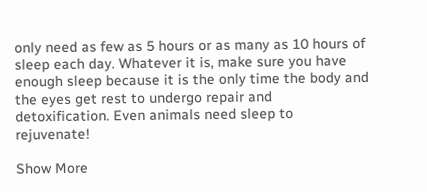only need as few as 5 hours or as many as 10 hours of sleep each day. Whatever it is, make sure you have enough sleep because it is the only time the body and the eyes get rest to undergo repair and detoxification. Even animals need sleep to rejuvenate!

Show More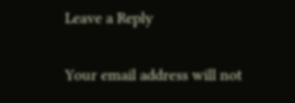Leave a Reply

Your email address will not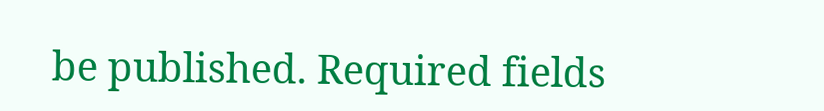be published. Required fields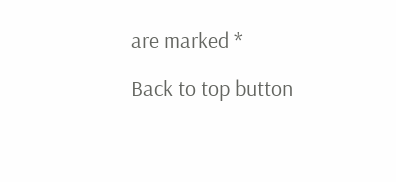are marked *

Back to top button